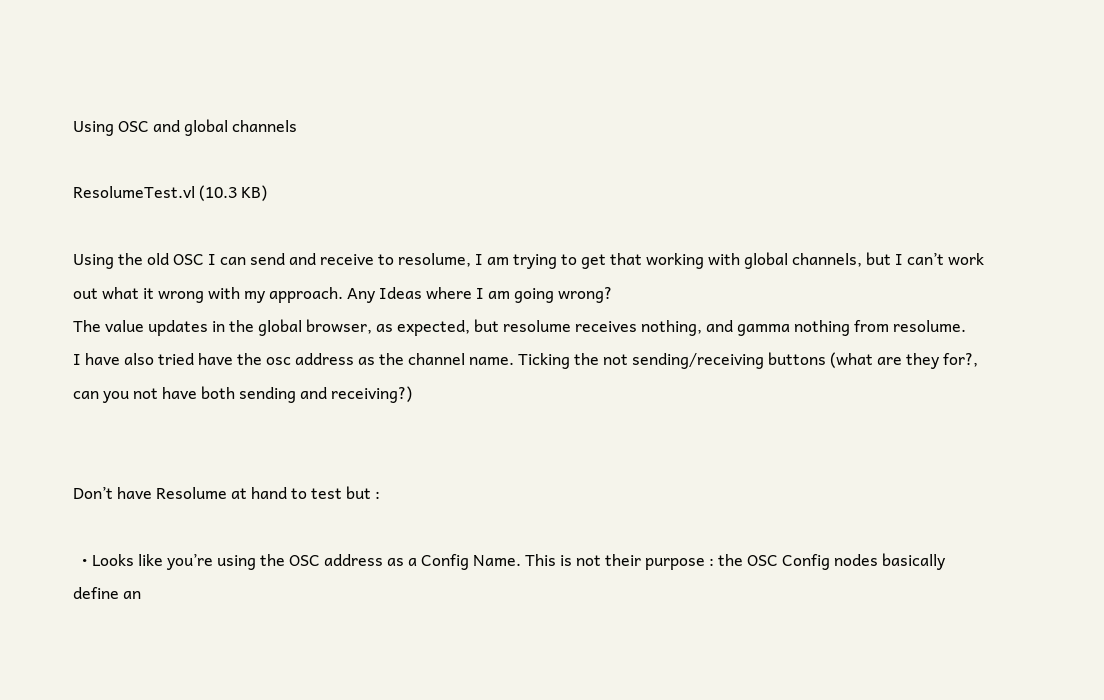Using OSC and global channels

ResolumeTest.vl (10.3 KB)

Using the old OSC I can send and receive to resolume, I am trying to get that working with global channels, but I can’t work out what it wrong with my approach. Any Ideas where I am going wrong?
The value updates in the global browser, as expected, but resolume receives nothing, and gamma nothing from resolume.
I have also tried have the osc address as the channel name. Ticking the not sending/receiving buttons (what are they for?, can you not have both sending and receiving?)


Don’t have Resolume at hand to test but :

  • Looks like you’re using the OSC address as a Config Name. This is not their purpose : the OSC Config nodes basically define an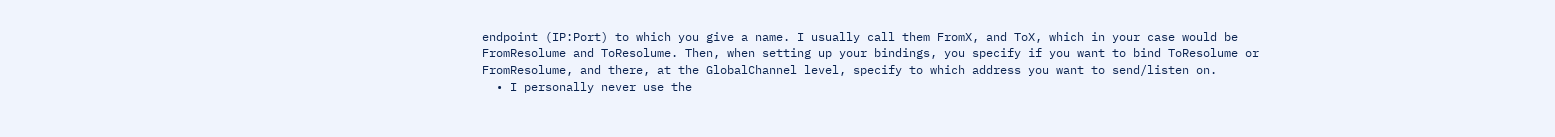endpoint (IP:Port) to which you give a name. I usually call them FromX, and ToX, which in your case would be FromResolume and ToResolume. Then, when setting up your bindings, you specify if you want to bind ToResolume or FromResolume, and there, at the GlobalChannel level, specify to which address you want to send/listen on.
  • I personally never use the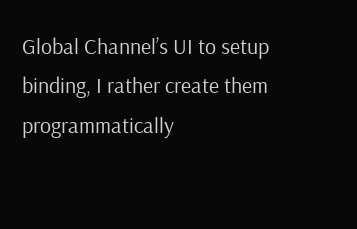Global Channel’s UI to setup binding, I rather create them programmatically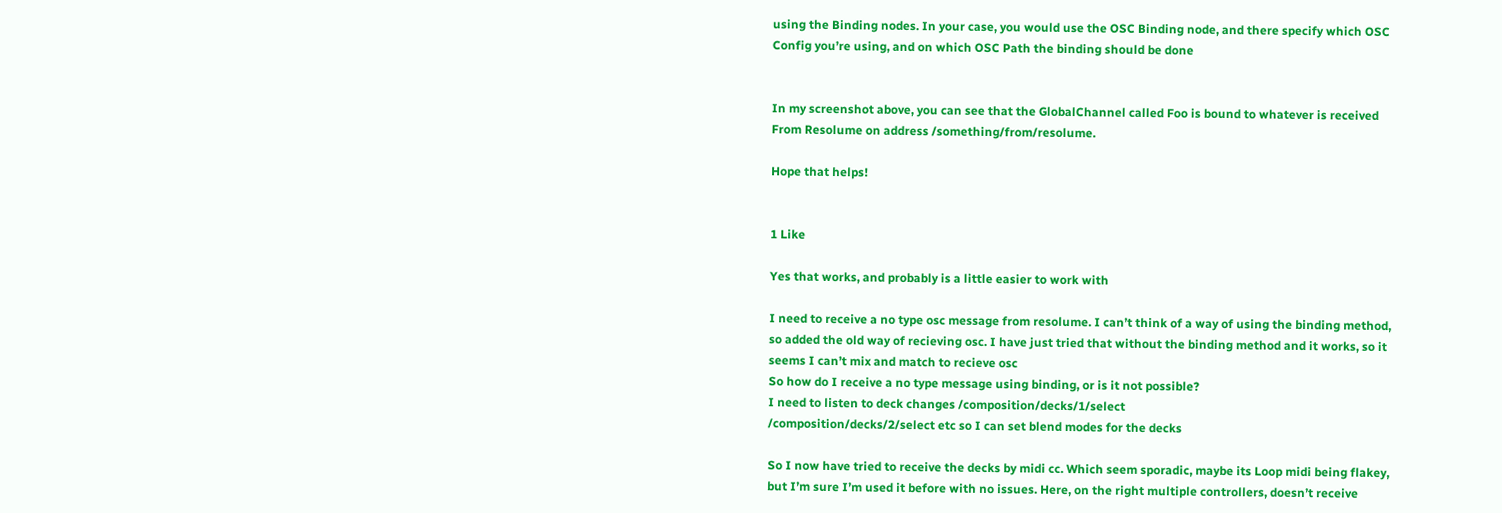using the Binding nodes. In your case, you would use the OSC Binding node, and there specify which OSC Config you’re using, and on which OSC Path the binding should be done


In my screenshot above, you can see that the GlobalChannel called Foo is bound to whatever is received From Resolume on address /something/from/resolume.

Hope that helps!


1 Like

Yes that works, and probably is a little easier to work with

I need to receive a no type osc message from resolume. I can’t think of a way of using the binding method, so added the old way of recieving osc. I have just tried that without the binding method and it works, so it seems I can’t mix and match to recieve osc
So how do I receive a no type message using binding, or is it not possible?
I need to listen to deck changes /composition/decks/1/select
/composition/decks/2/select etc so I can set blend modes for the decks

So I now have tried to receive the decks by midi cc. Which seem sporadic, maybe its Loop midi being flakey, but I’m sure I’m used it before with no issues. Here, on the right multiple controllers, doesn’t receive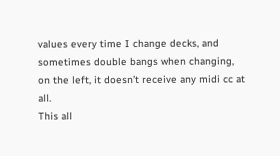values every time I change decks, and sometimes double bangs when changing, on the left, it doesn’t receive any midi cc at all.
This all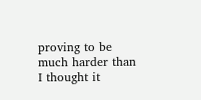proving to be much harder than I thought it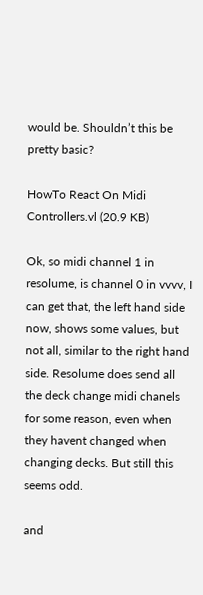would be. Shouldn’t this be pretty basic?

HowTo React On Midi Controllers.vl (20.9 KB)

Ok, so midi channel 1 in resolume, is channel 0 in vvvv, I can get that, the left hand side now, shows some values, but not all, similar to the right hand side. Resolume does send all the deck change midi chanels for some reason, even when they havent changed when changing decks. But still this seems odd.

and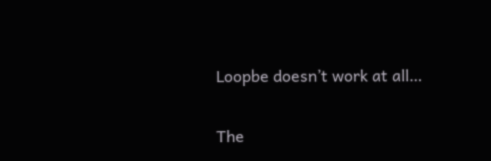Loopbe doesn’t work at all…

The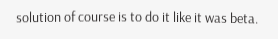solution of course is to do it like it was beta.